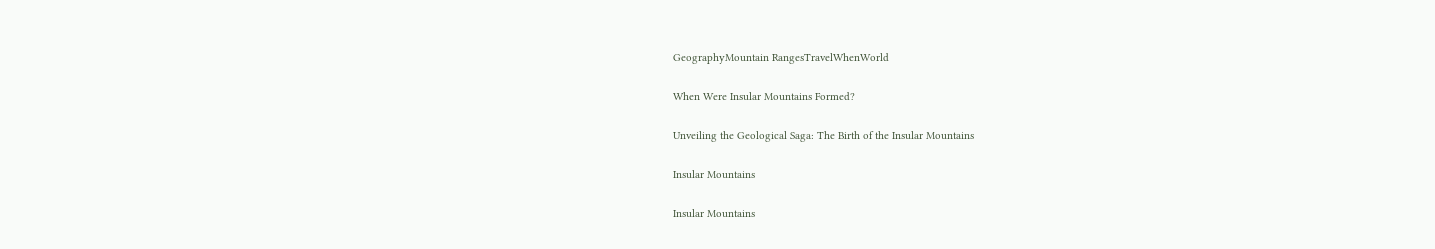GeographyMountain RangesTravelWhenWorld

When Were Insular Mountains Formed?

Unveiling the Geological Saga: The Birth of the Insular Mountains

Insular Mountains

Insular Mountains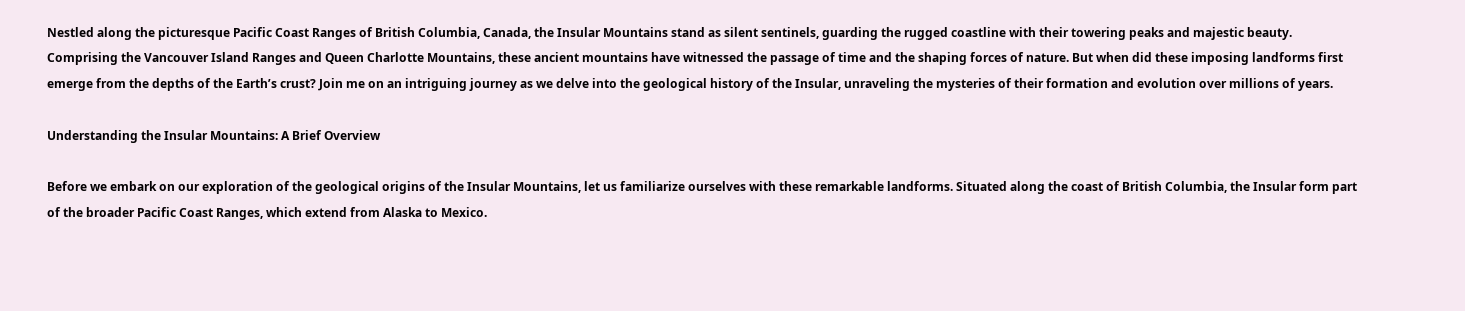Nestled along the picturesque Pacific Coast Ranges of British Columbia, Canada, the Insular Mountains stand as silent sentinels, guarding the rugged coastline with their towering peaks and majestic beauty. Comprising the Vancouver Island Ranges and Queen Charlotte Mountains, these ancient mountains have witnessed the passage of time and the shaping forces of nature. But when did these imposing landforms first emerge from the depths of the Earth’s crust? Join me on an intriguing journey as we delve into the geological history of the Insular, unraveling the mysteries of their formation and evolution over millions of years.

Understanding the Insular Mountains: A Brief Overview

Before we embark on our exploration of the geological origins of the Insular Mountains, let us familiarize ourselves with these remarkable landforms. Situated along the coast of British Columbia, the Insular form part of the broader Pacific Coast Ranges, which extend from Alaska to Mexico.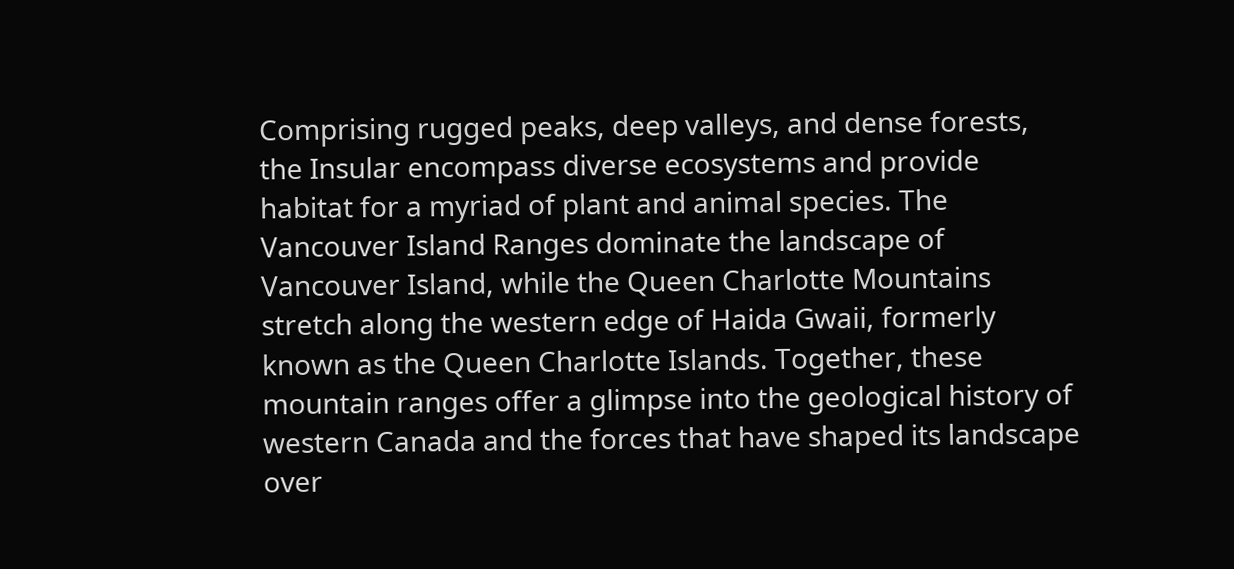Comprising rugged peaks, deep valleys, and dense forests, the Insular encompass diverse ecosystems and provide habitat for a myriad of plant and animal species. The Vancouver Island Ranges dominate the landscape of Vancouver Island, while the Queen Charlotte Mountains stretch along the western edge of Haida Gwaii, formerly known as the Queen Charlotte Islands. Together, these mountain ranges offer a glimpse into the geological history of western Canada and the forces that have shaped its landscape over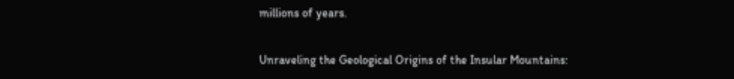millions of years.

Unraveling the Geological Origins of the Insular Mountains: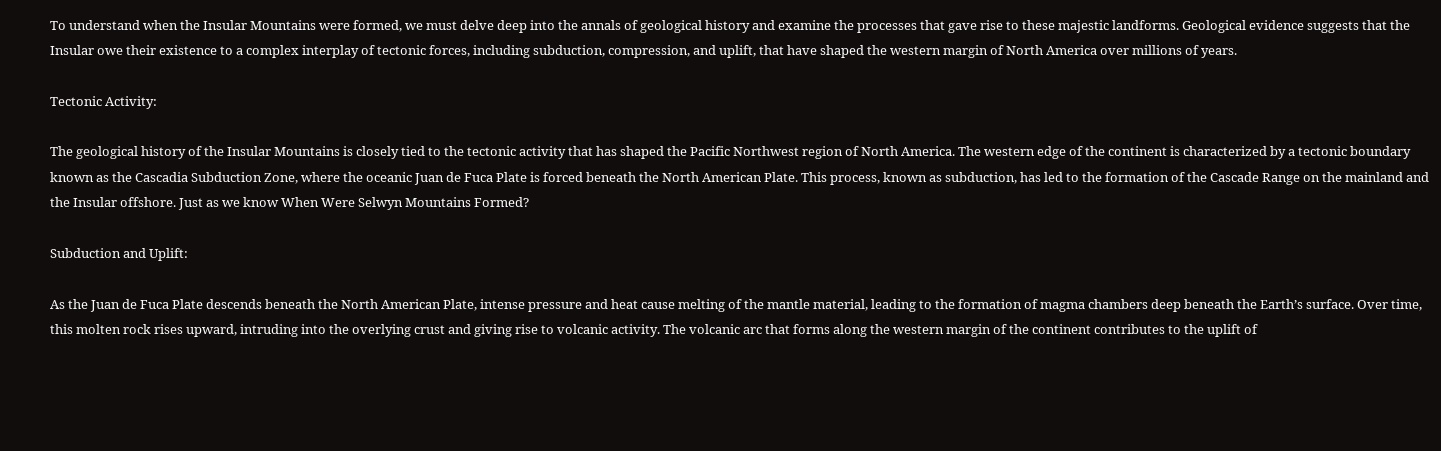To understand when the Insular Mountains were formed, we must delve deep into the annals of geological history and examine the processes that gave rise to these majestic landforms. Geological evidence suggests that the Insular owe their existence to a complex interplay of tectonic forces, including subduction, compression, and uplift, that have shaped the western margin of North America over millions of years.

Tectonic Activity:

The geological history of the Insular Mountains is closely tied to the tectonic activity that has shaped the Pacific Northwest region of North America. The western edge of the continent is characterized by a tectonic boundary known as the Cascadia Subduction Zone, where the oceanic Juan de Fuca Plate is forced beneath the North American Plate. This process, known as subduction, has led to the formation of the Cascade Range on the mainland and the Insular offshore. Just as we know When Were Selwyn Mountains Formed?

Subduction and Uplift:

As the Juan de Fuca Plate descends beneath the North American Plate, intense pressure and heat cause melting of the mantle material, leading to the formation of magma chambers deep beneath the Earth’s surface. Over time, this molten rock rises upward, intruding into the overlying crust and giving rise to volcanic activity. The volcanic arc that forms along the western margin of the continent contributes to the uplift of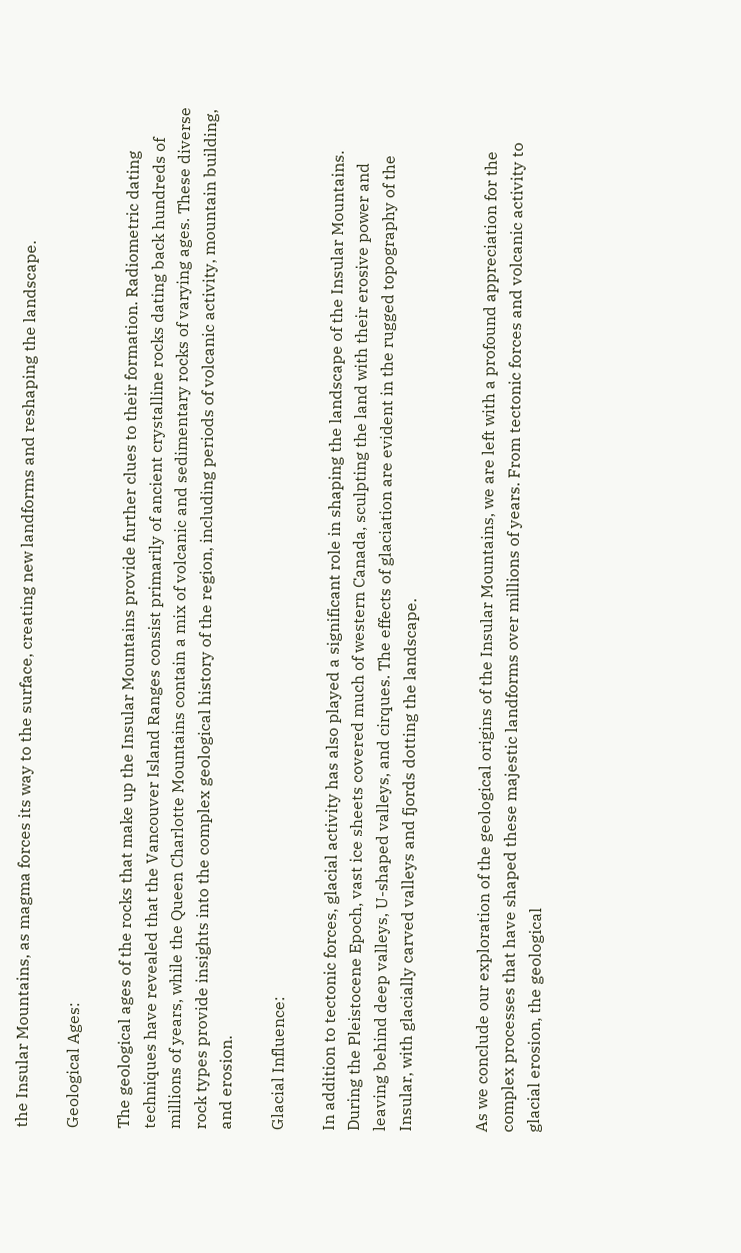the Insular Mountains, as magma forces its way to the surface, creating new landforms and reshaping the landscape.

Geological Ages:

The geological ages of the rocks that make up the Insular Mountains provide further clues to their formation. Radiometric dating techniques have revealed that the Vancouver Island Ranges consist primarily of ancient crystalline rocks dating back hundreds of millions of years, while the Queen Charlotte Mountains contain a mix of volcanic and sedimentary rocks of varying ages. These diverse rock types provide insights into the complex geological history of the region, including periods of volcanic activity, mountain building, and erosion.

Glacial Influence:

In addition to tectonic forces, glacial activity has also played a significant role in shaping the landscape of the Insular Mountains. During the Pleistocene Epoch, vast ice sheets covered much of western Canada, sculpting the land with their erosive power and leaving behind deep valleys, U-shaped valleys, and cirques. The effects of glaciation are evident in the rugged topography of the Insular, with glacially carved valleys and fjords dotting the landscape.


As we conclude our exploration of the geological origins of the Insular Mountains, we are left with a profound appreciation for the complex processes that have shaped these majestic landforms over millions of years. From tectonic forces and volcanic activity to glacial erosion, the geological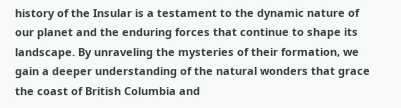history of the Insular is a testament to the dynamic nature of our planet and the enduring forces that continue to shape its landscape. By unraveling the mysteries of their formation, we gain a deeper understanding of the natural wonders that grace the coast of British Columbia and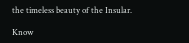the timeless beauty of the Insular.

Know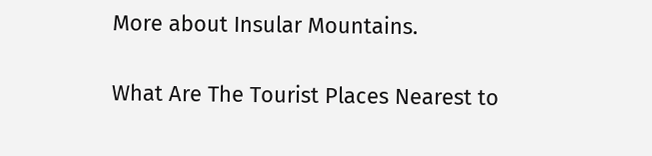More about Insular Mountains.

What Are The Tourist Places Nearest to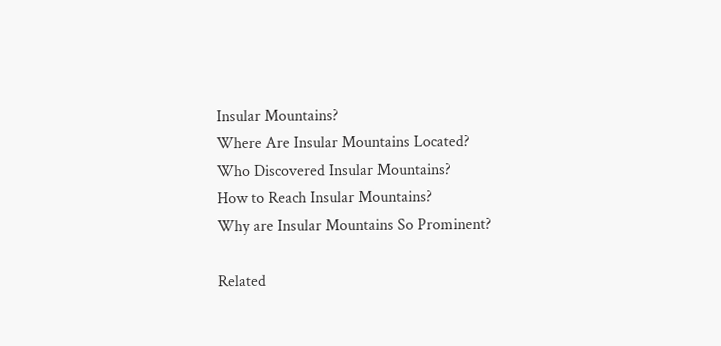Insular Mountains?
Where Are Insular Mountains Located?
Who Discovered Insular Mountains?
How to Reach Insular Mountains?
Why are Insular Mountains So Prominent?

Related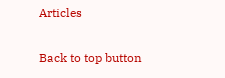Articles

Back to top button